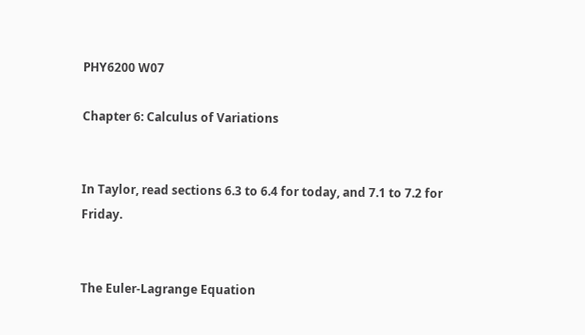PHY6200 W07

Chapter 6: Calculus of Variations


In Taylor, read sections 6.3 to 6.4 for today, and 7.1 to 7.2 for Friday.


The Euler-Lagrange Equation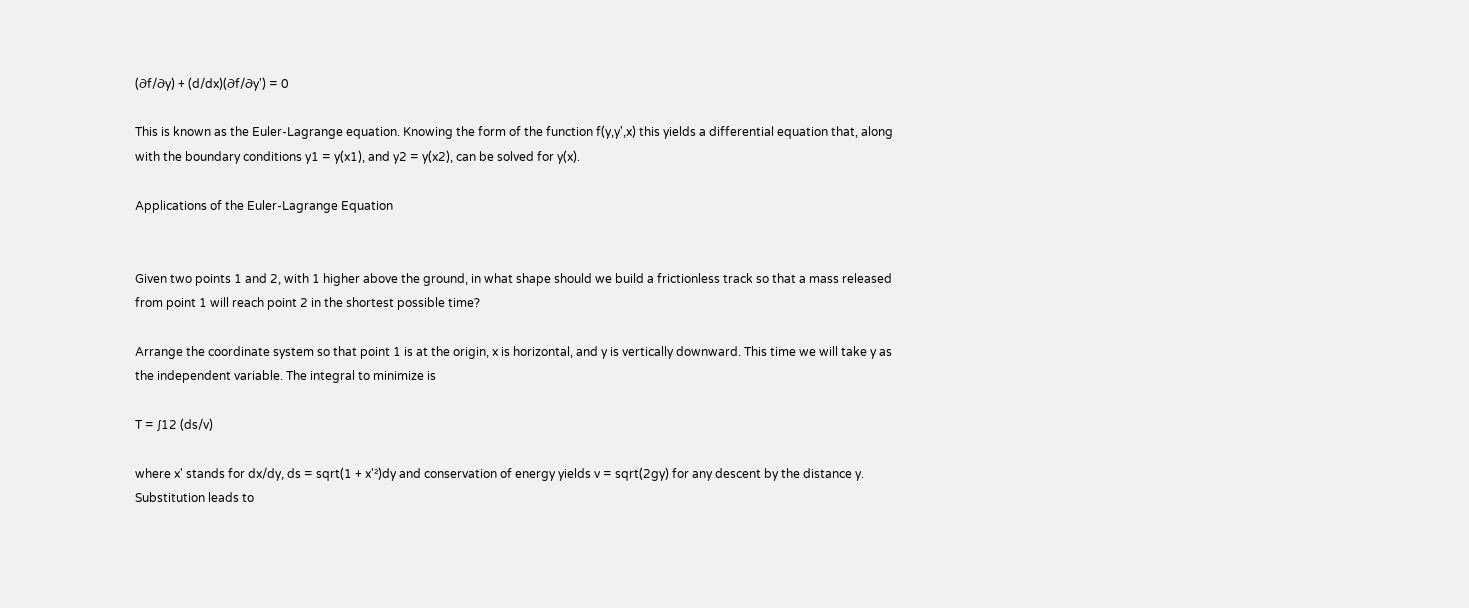(∂f/∂y) + (d/dx)(∂f/∂y') = 0

This is known as the Euler-Lagrange equation. Knowing the form of the function f(y,y',x) this yields a differential equation that, along with the boundary conditions y1 = y(x1), and y2 = y(x2), can be solved for y(x).

Applications of the Euler-Lagrange Equation


Given two points 1 and 2, with 1 higher above the ground, in what shape should we build a frictionless track so that a mass released from point 1 will reach point 2 in the shortest possible time?

Arrange the coordinate system so that point 1 is at the origin, x is horizontal, and y is vertically downward. This time we will take y as the independent variable. The integral to minimize is

T = ∫12 (ds/v)

where x' stands for dx/dy, ds = sqrt(1 + x'²)dy and conservation of energy yields v = sqrt(2gy) for any descent by the distance y. Substitution leads to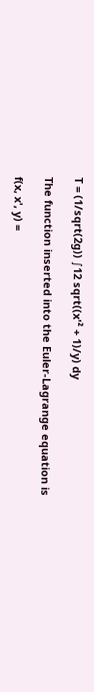T = (1/sqrt(2g)) ∫12 sqrt((x'² + 1)/y) dy

The function inserted into the Euler-Lagrange equation is

f(x, x', y) =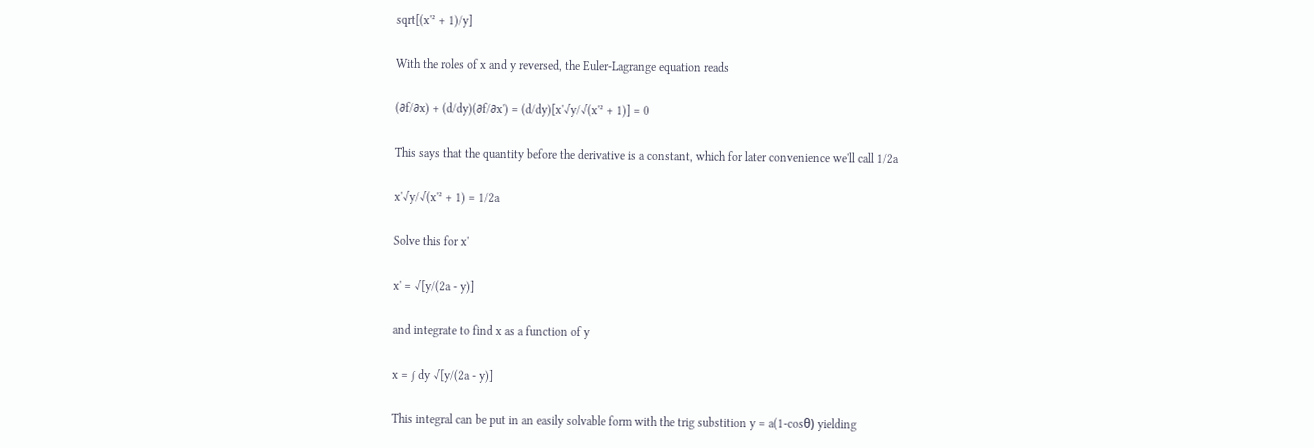sqrt[(x'² + 1)/y]

With the roles of x and y reversed, the Euler-Lagrange equation reads

(∂f/∂x) + (d/dy)(∂f/∂x') = (d/dy)[x'√y/√(x'² + 1)] = 0

This says that the quantity before the derivative is a constant, which for later convenience we'll call 1/2a

x'√y/√(x'² + 1) = 1/2a

Solve this for x'

x' = √[y/(2a - y)]

and integrate to find x as a function of y

x = ∫ dy √[y/(2a - y)]

This integral can be put in an easily solvable form with the trig substition y = a(1-cosθ) yielding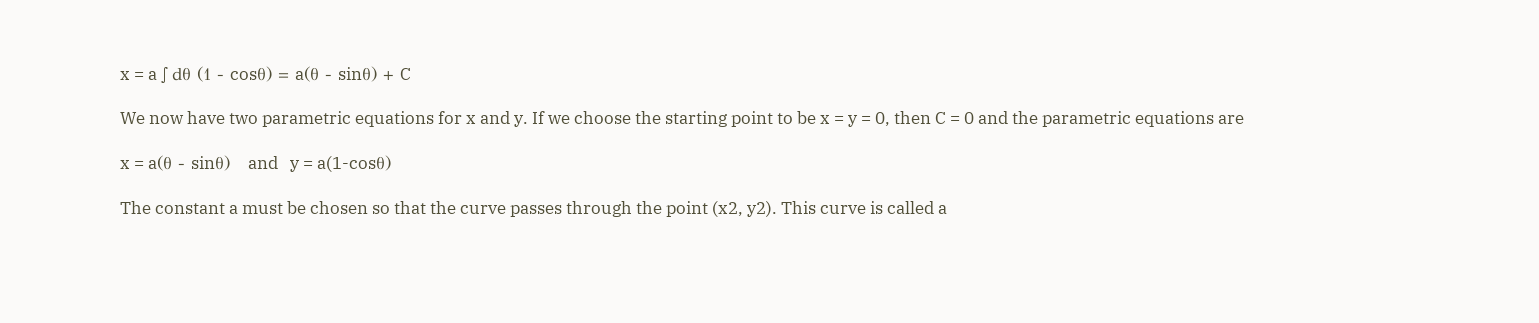x = a ∫ dθ (1 - cosθ) = a(θ - sinθ) + C

We now have two parametric equations for x and y. If we choose the starting point to be x = y = 0, then C = 0 and the parametric equations are

x = a(θ - sinθ)   and   y = a(1-cosθ)

The constant a must be chosen so that the curve passes through the point (x2, y2). This curve is called a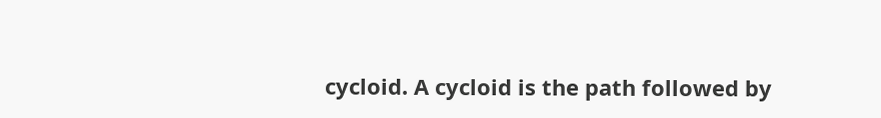cycloid. A cycloid is the path followed by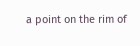a point on the rim of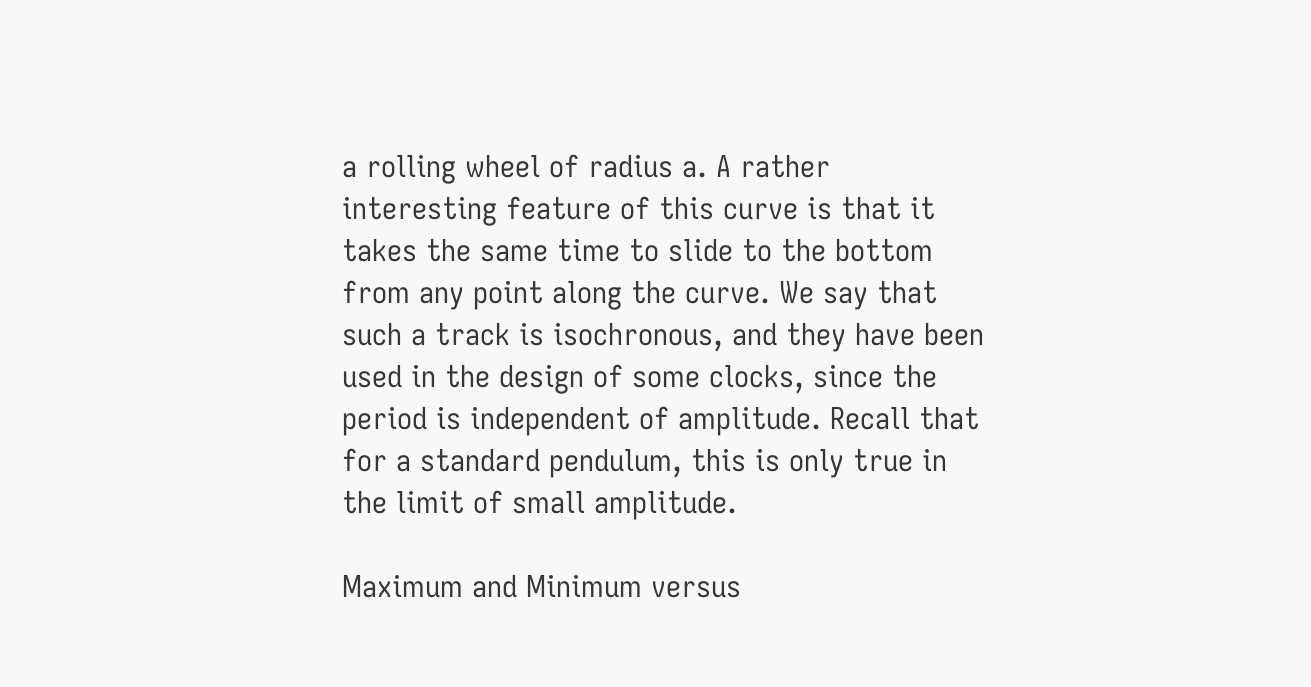a rolling wheel of radius a. A rather interesting feature of this curve is that it takes the same time to slide to the bottom from any point along the curve. We say that such a track is isochronous, and they have been used in the design of some clocks, since the period is independent of amplitude. Recall that for a standard pendulum, this is only true in the limit of small amplitude.

Maximum and Minimum versus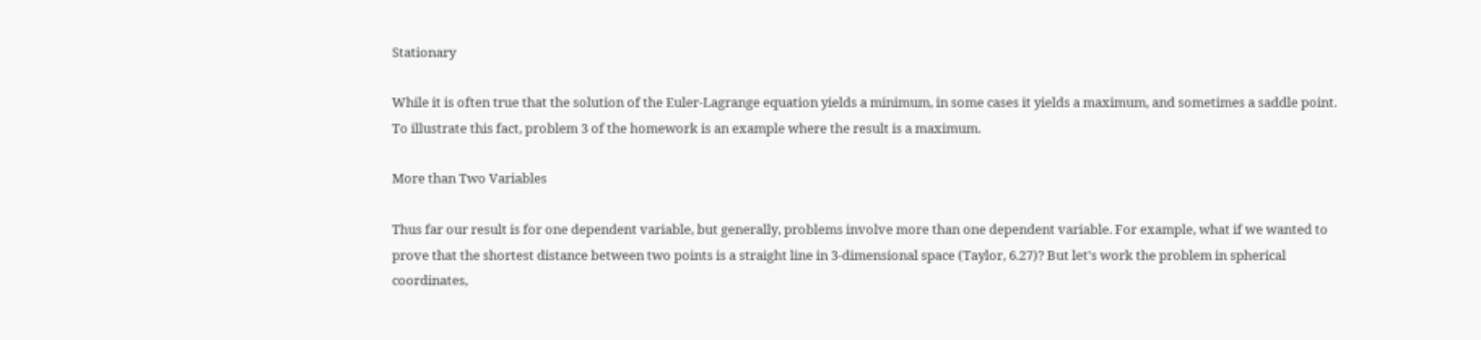Stationary

While it is often true that the solution of the Euler-Lagrange equation yields a minimum, in some cases it yields a maximum, and sometimes a saddle point. To illustrate this fact, problem 3 of the homework is an example where the result is a maximum.

More than Two Variables

Thus far our result is for one dependent variable, but generally, problems involve more than one dependent variable. For example, what if we wanted to prove that the shortest distance between two points is a straight line in 3-dimensional space (Taylor, 6.27)? But let's work the problem in spherical coordinates,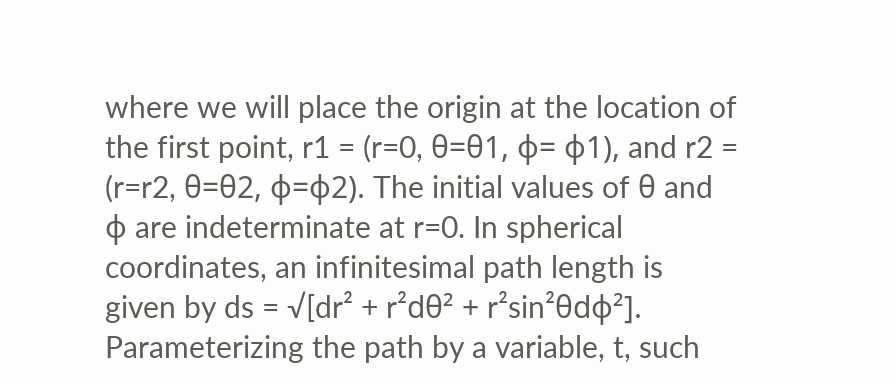where we will place the origin at the location of the first point, r1 = (r=0, θ=θ1, φ= φ1), and r2 = (r=r2, θ=θ2, φ=φ2). The initial values of θ and φ are indeterminate at r=0. In spherical coordinates, an infinitesimal path length is given by ds = √[dr² + r²dθ² + r²sin²θdφ²]. Parameterizing the path by a variable, t, such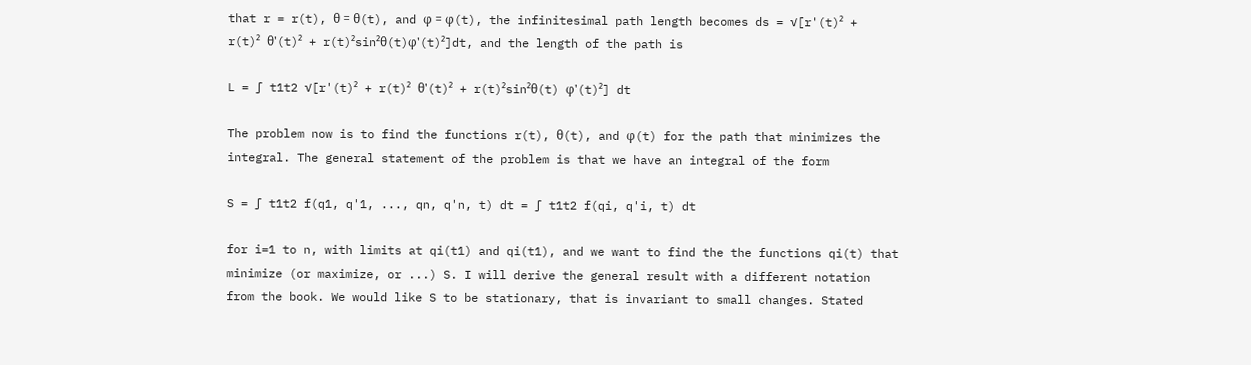that r = r(t), θ = θ(t), and φ = φ(t), the infinitesimal path length becomes ds = √[r'(t)² + r(t)² θ'(t)² + r(t)²sin²θ(t)φ'(t)²]dt, and the length of the path is

L = ∫ t1t2 √[r'(t)² + r(t)² θ'(t)² + r(t)²sin²θ(t) φ'(t)²] dt

The problem now is to find the functions r(t), θ(t), and φ(t) for the path that minimizes the integral. The general statement of the problem is that we have an integral of the form

S = ∫ t1t2 f(q1, q'1, ..., qn, q'n, t) dt = ∫ t1t2 f(qi, q'i, t) dt

for i=1 to n, with limits at qi(t1) and qi(t1), and we want to find the the functions qi(t) that minimize (or maximize, or ...) S. I will derive the general result with a different notation from the book. We would like S to be stationary, that is invariant to small changes. Stated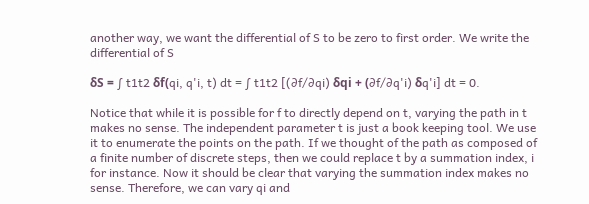another way, we want the differential of S to be zero to first order. We write the differential of S

δS = ∫ t1t2 δf(qi, q'i, t) dt = ∫ t1t2 [(∂f/∂qi) δqi + (∂f/∂q'i) δq'i] dt = 0.

Notice that while it is possible for f to directly depend on t, varying the path in t makes no sense. The independent parameter t is just a book keeping tool. We use it to enumerate the points on the path. If we thought of the path as composed of a finite number of discrete steps, then we could replace t by a summation index, i for instance. Now it should be clear that varying the summation index makes no sense. Therefore, we can vary qi and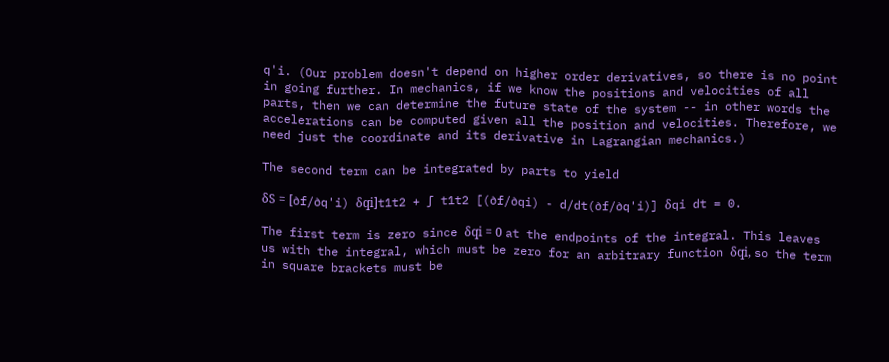q'i. (Our problem doesn't depend on higher order derivatives, so there is no point in going further. In mechanics, if we know the positions and velocities of all parts, then we can determine the future state of the system -- in other words the accelerations can be computed given all the position and velocities. Therefore, we need just the coordinate and its derivative in Lagrangian mechanics.)

The second term can be integrated by parts to yield

δS = [∂f/∂q'i) δqi]t1t2 + ∫ t1t2 [(∂f/∂qi) - d/dt(∂f/∂q'i)] δqi dt = 0.

The first term is zero since δqi = 0 at the endpoints of the integral. This leaves us with the integral, which must be zero for an arbitrary function δqi, so the term in square brackets must be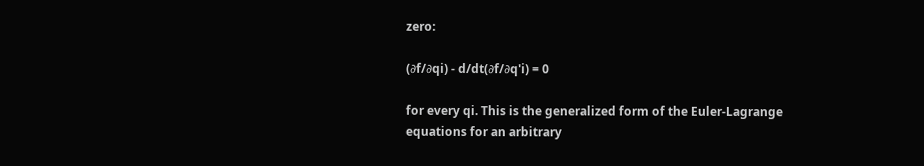zero:

(∂f/∂qi) - d/dt(∂f/∂q'i) = 0

for every qi. This is the generalized form of the Euler-Lagrange equations for an arbitrary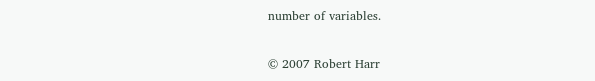number of variables.

© 2007 Robert Harr